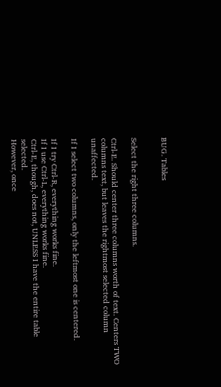BUG. Tables


Select the right three columns.

Ctrl-E. Should center three columns worth of text. Centers TWO columns text, but leaves the rightmost selected column unaffected.

If I select two columns, only the leftmost one is centered.

If I try Ctrl-R, everything works fine.
If I use Ctrl-L, everything works fine.
Ctrl-E, though, does not, UNLESS I have the entire table selected.
However, once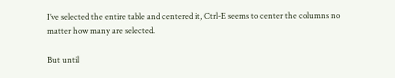I’ve selected the entire table and centered it, Ctrl-E seems to center the columns no matter how many are selected.

But until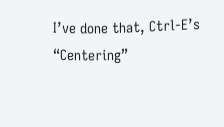I’ve done that, Ctrl-E’s “Centering”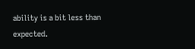ability is a bit less than expected.